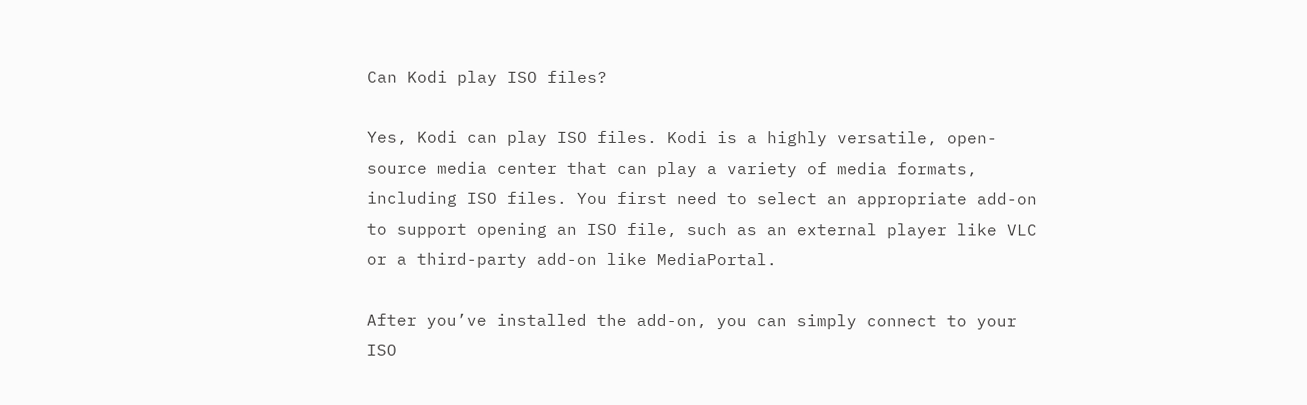Can Kodi play ISO files?

Yes, Kodi can play ISO files. Kodi is a highly versatile, open-source media center that can play a variety of media formats, including ISO files. You first need to select an appropriate add-on to support opening an ISO file, such as an external player like VLC or a third-party add-on like MediaPortal.

After you’ve installed the add-on, you can simply connect to your ISO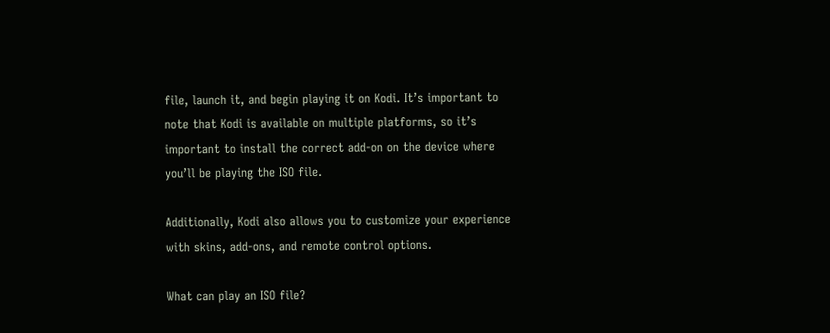file, launch it, and begin playing it on Kodi. It’s important to note that Kodi is available on multiple platforms, so it’s important to install the correct add-on on the device where you’ll be playing the ISO file.

Additionally, Kodi also allows you to customize your experience with skins, add-ons, and remote control options.

What can play an ISO file?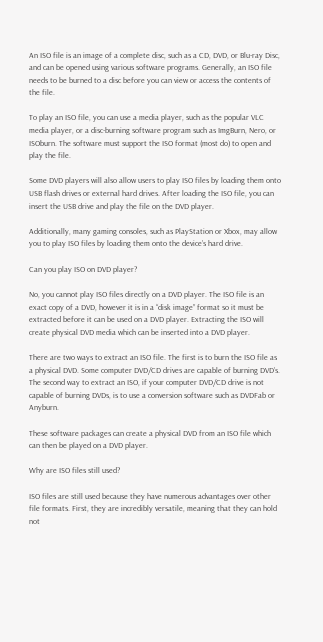An ISO file is an image of a complete disc, such as a CD, DVD, or Blu-ray Disc, and can be opened using various software programs. Generally, an ISO file needs to be burned to a disc before you can view or access the contents of the file.

To play an ISO file, you can use a media player, such as the popular VLC media player, or a disc-burning software program such as ImgBurn, Nero, or ISOburn. The software must support the ISO format (most do) to open and play the file.

Some DVD players will also allow users to play ISO files by loading them onto USB flash drives or external hard drives. After loading the ISO file, you can insert the USB drive and play the file on the DVD player.

Additionally, many gaming consoles, such as PlayStation or Xbox, may allow you to play ISO files by loading them onto the device’s hard drive.

Can you play ISO on DVD player?

No, you cannot play ISO files directly on a DVD player. The ISO file is an exact copy of a DVD, however it is in a “disk image” format so it must be extracted before it can be used on a DVD player. Extracting the ISO will create physical DVD media which can be inserted into a DVD player.

There are two ways to extract an ISO file. The first is to burn the ISO file as a physical DVD. Some computer DVD/CD drives are capable of burning DVD’s. The second way to extract an ISO, if your computer DVD/CD drive is not capable of burning DVDs, is to use a conversion software such as DVDFab or Anyburn.

These software packages can create a physical DVD from an ISO file which can then be played on a DVD player.

Why are ISO files still used?

ISO files are still used because they have numerous advantages over other file formats. First, they are incredibly versatile, meaning that they can hold not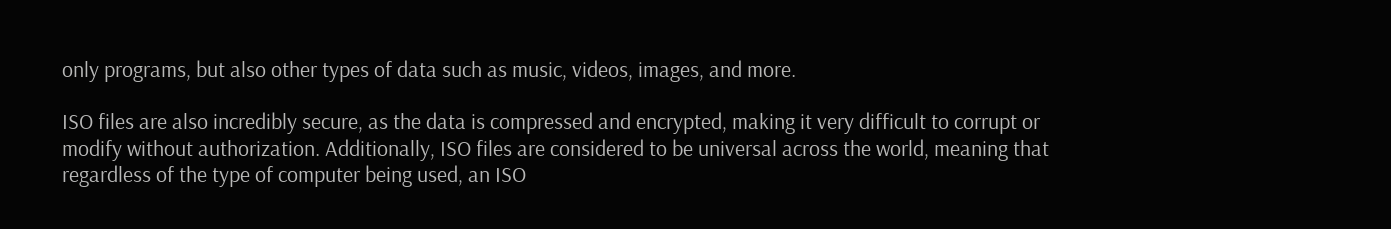only programs, but also other types of data such as music, videos, images, and more.

ISO files are also incredibly secure, as the data is compressed and encrypted, making it very difficult to corrupt or modify without authorization. Additionally, ISO files are considered to be universal across the world, meaning that regardless of the type of computer being used, an ISO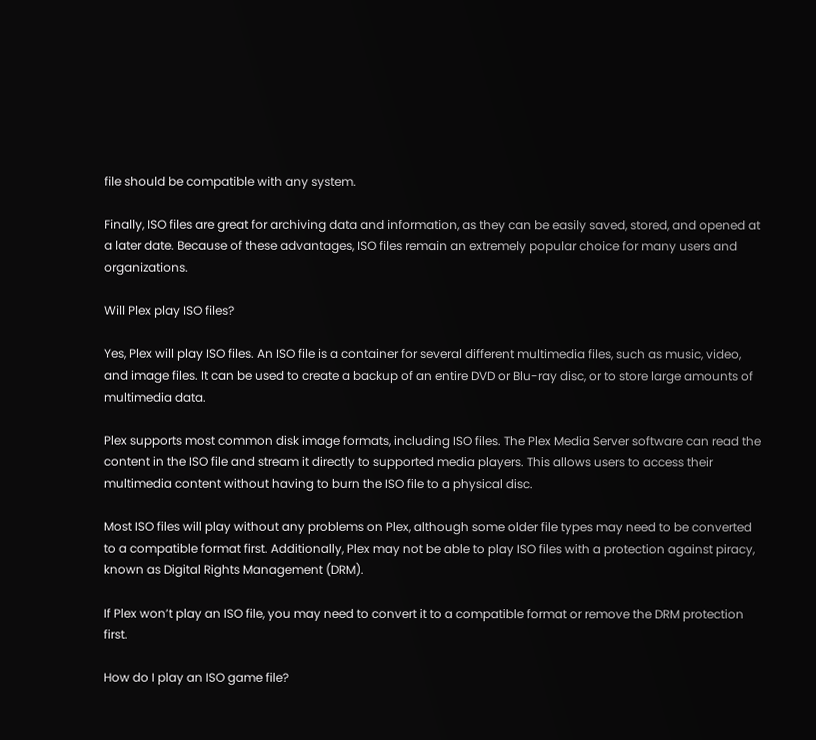file should be compatible with any system.

Finally, ISO files are great for archiving data and information, as they can be easily saved, stored, and opened at a later date. Because of these advantages, ISO files remain an extremely popular choice for many users and organizations.

Will Plex play ISO files?

Yes, Plex will play ISO files. An ISO file is a container for several different multimedia files, such as music, video, and image files. It can be used to create a backup of an entire DVD or Blu-ray disc, or to store large amounts of multimedia data.

Plex supports most common disk image formats, including ISO files. The Plex Media Server software can read the content in the ISO file and stream it directly to supported media players. This allows users to access their multimedia content without having to burn the ISO file to a physical disc.

Most ISO files will play without any problems on Plex, although some older file types may need to be converted to a compatible format first. Additionally, Plex may not be able to play ISO files with a protection against piracy, known as Digital Rights Management (DRM).

If Plex won’t play an ISO file, you may need to convert it to a compatible format or remove the DRM protection first.

How do I play an ISO game file?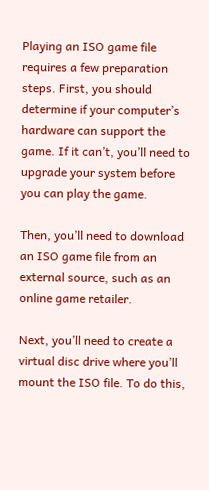Playing an ISO game file requires a few preparation steps. First, you should determine if your computer’s hardware can support the game. If it can’t, you’ll need to upgrade your system before you can play the game.

Then, you’ll need to download an ISO game file from an external source, such as an online game retailer.

Next, you’ll need to create a virtual disc drive where you’ll mount the ISO file. To do this,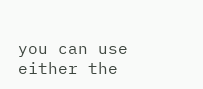you can use either the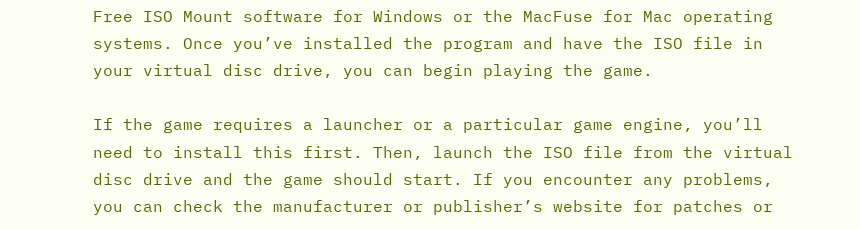Free ISO Mount software for Windows or the MacFuse for Mac operating systems. Once you’ve installed the program and have the ISO file in your virtual disc drive, you can begin playing the game.

If the game requires a launcher or a particular game engine, you’ll need to install this first. Then, launch the ISO file from the virtual disc drive and the game should start. If you encounter any problems, you can check the manufacturer or publisher’s website for patches or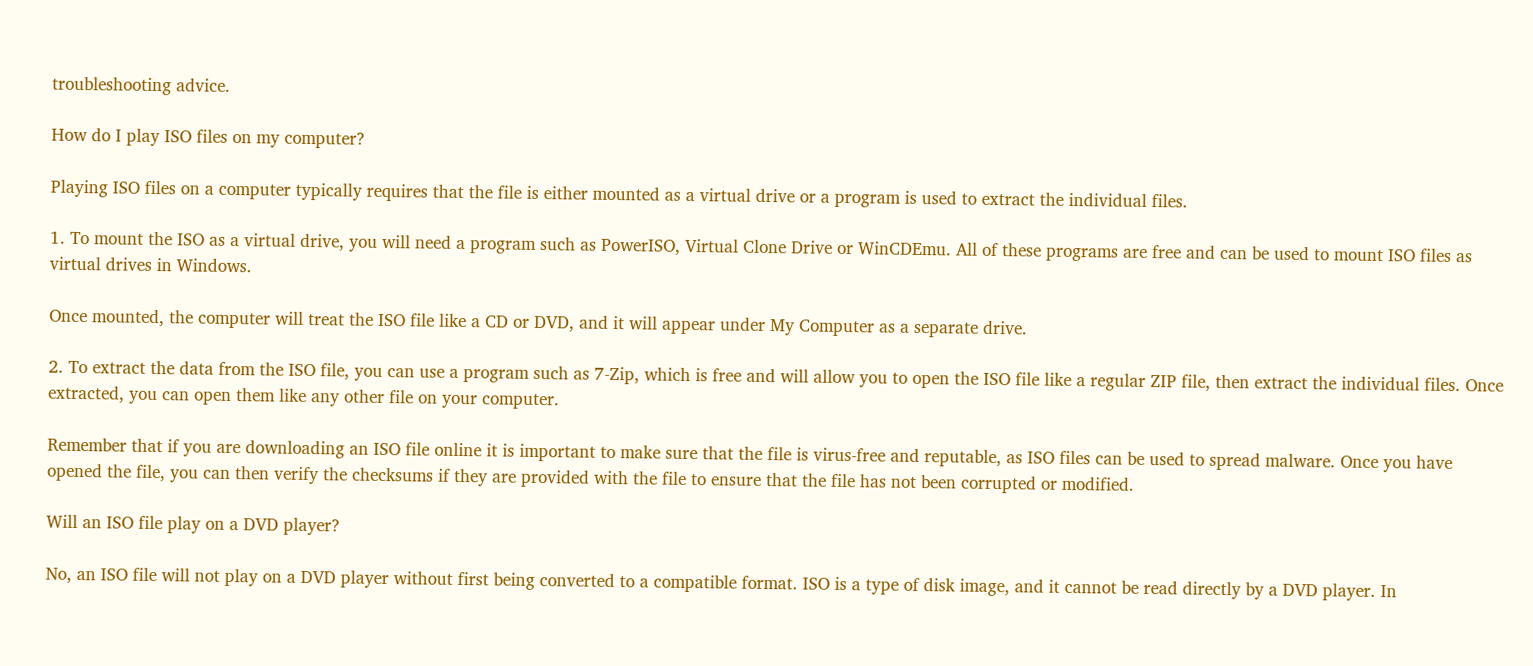troubleshooting advice.

How do I play ISO files on my computer?

Playing ISO files on a computer typically requires that the file is either mounted as a virtual drive or a program is used to extract the individual files.

1. To mount the ISO as a virtual drive, you will need a program such as PowerISO, Virtual Clone Drive or WinCDEmu. All of these programs are free and can be used to mount ISO files as virtual drives in Windows.

Once mounted, the computer will treat the ISO file like a CD or DVD, and it will appear under My Computer as a separate drive.

2. To extract the data from the ISO file, you can use a program such as 7-Zip, which is free and will allow you to open the ISO file like a regular ZIP file, then extract the individual files. Once extracted, you can open them like any other file on your computer.

Remember that if you are downloading an ISO file online it is important to make sure that the file is virus-free and reputable, as ISO files can be used to spread malware. Once you have opened the file, you can then verify the checksums if they are provided with the file to ensure that the file has not been corrupted or modified.

Will an ISO file play on a DVD player?

No, an ISO file will not play on a DVD player without first being converted to a compatible format. ISO is a type of disk image, and it cannot be read directly by a DVD player. In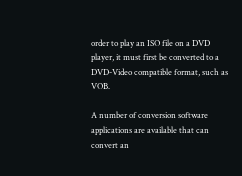order to play an ISO file on a DVD player, it must first be converted to a DVD-Video compatible format, such as VOB.

A number of conversion software applications are available that can convert an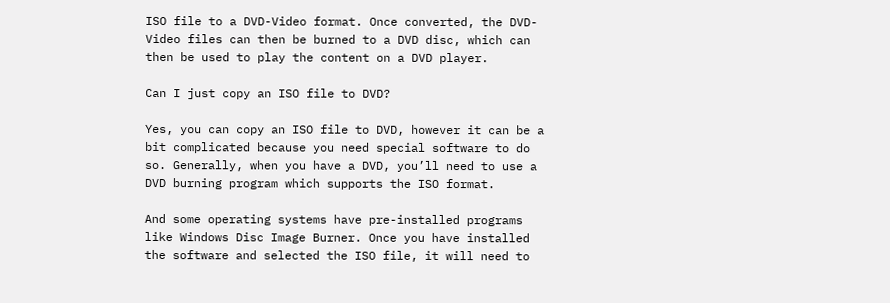ISO file to a DVD-Video format. Once converted, the DVD-Video files can then be burned to a DVD disc, which can then be used to play the content on a DVD player.

Can I just copy an ISO file to DVD?

Yes, you can copy an ISO file to DVD, however it can be a bit complicated because you need special software to do so. Generally, when you have a DVD, you’ll need to use a DVD burning program which supports the ISO format.

And some operating systems have pre-installed programs like Windows Disc Image Burner. Once you have installed the software and selected the ISO file, it will need to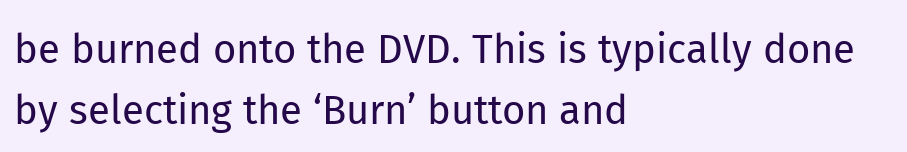be burned onto the DVD. This is typically done by selecting the ‘Burn’ button and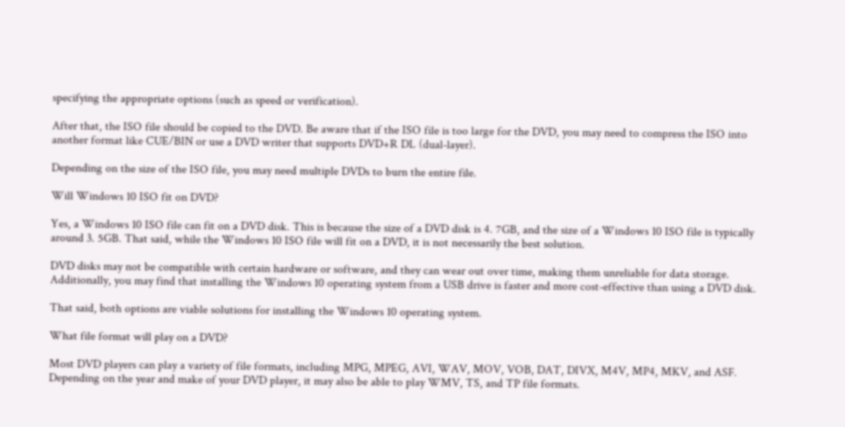specifying the appropriate options (such as speed or verification).

After that, the ISO file should be copied to the DVD. Be aware that if the ISO file is too large for the DVD, you may need to compress the ISO into another format like CUE/BIN or use a DVD writer that supports DVD+R DL (dual-layer).

Depending on the size of the ISO file, you may need multiple DVDs to burn the entire file.

Will Windows 10 ISO fit on DVD?

Yes, a Windows 10 ISO file can fit on a DVD disk. This is because the size of a DVD disk is 4. 7GB, and the size of a Windows 10 ISO file is typically around 3. 5GB. That said, while the Windows 10 ISO file will fit on a DVD, it is not necessarily the best solution.

DVD disks may not be compatible with certain hardware or software, and they can wear out over time, making them unreliable for data storage. Additionally, you may find that installing the Windows 10 operating system from a USB drive is faster and more cost-effective than using a DVD disk.

That said, both options are viable solutions for installing the Windows 10 operating system.

What file format will play on a DVD?

Most DVD players can play a variety of file formats, including MPG, MPEG, AVI, WAV, MOV, VOB, DAT, DIVX, M4V, MP4, MKV, and ASF. Depending on the year and make of your DVD player, it may also be able to play WMV, TS, and TP file formats.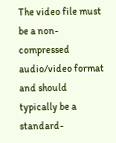The video file must be a non-compressed audio/video format and should typically be a standard-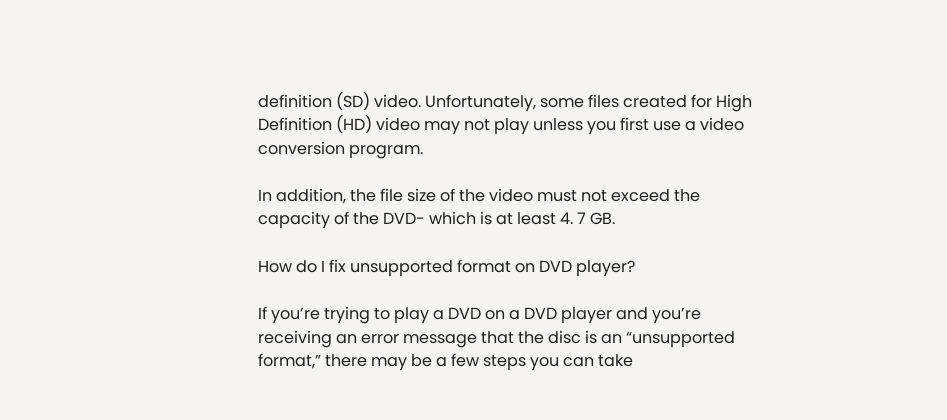definition (SD) video. Unfortunately, some files created for High Definition (HD) video may not play unless you first use a video conversion program.

In addition, the file size of the video must not exceed the capacity of the DVD- which is at least 4. 7 GB.

How do I fix unsupported format on DVD player?

If you’re trying to play a DVD on a DVD player and you’re receiving an error message that the disc is an “unsupported format,” there may be a few steps you can take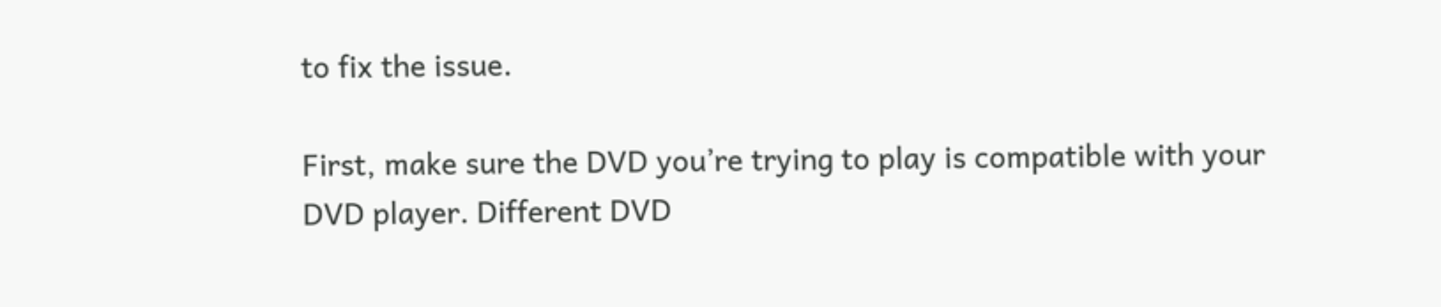to fix the issue.

First, make sure the DVD you’re trying to play is compatible with your DVD player. Different DVD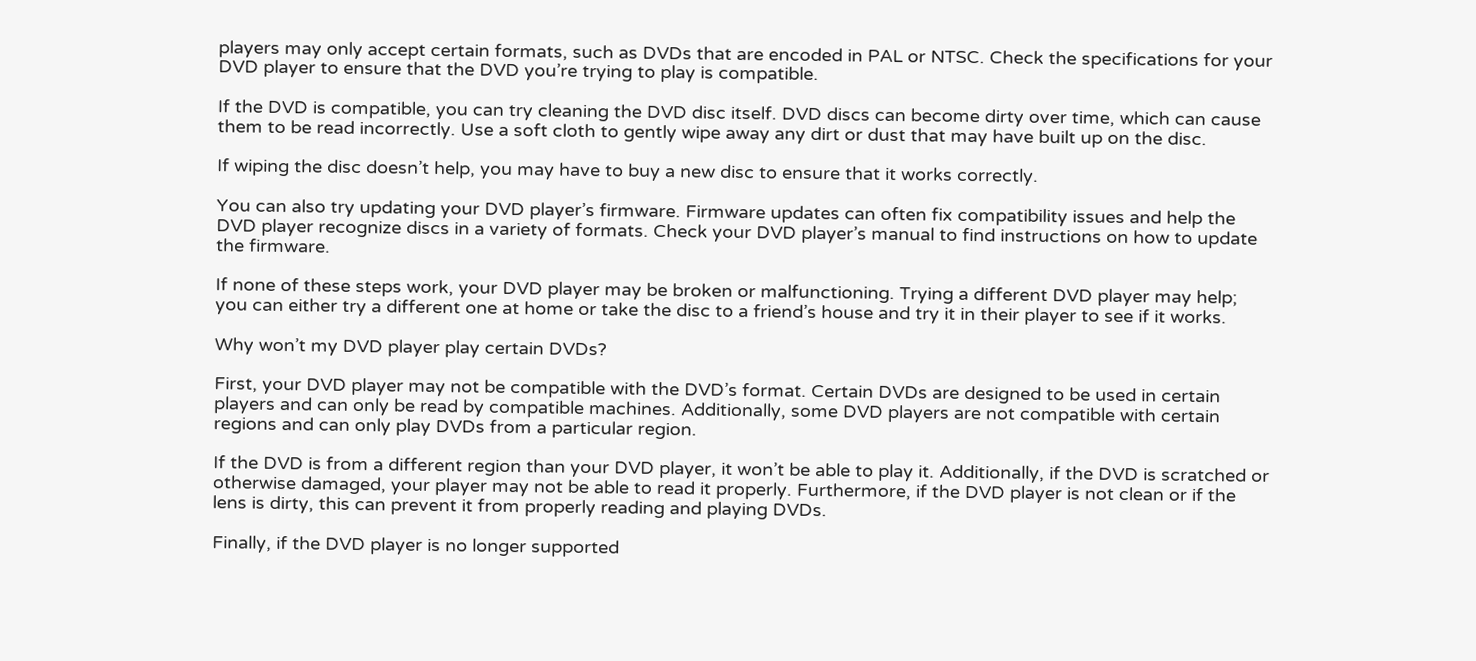players may only accept certain formats, such as DVDs that are encoded in PAL or NTSC. Check the specifications for your DVD player to ensure that the DVD you’re trying to play is compatible.

If the DVD is compatible, you can try cleaning the DVD disc itself. DVD discs can become dirty over time, which can cause them to be read incorrectly. Use a soft cloth to gently wipe away any dirt or dust that may have built up on the disc.

If wiping the disc doesn’t help, you may have to buy a new disc to ensure that it works correctly.

You can also try updating your DVD player’s firmware. Firmware updates can often fix compatibility issues and help the DVD player recognize discs in a variety of formats. Check your DVD player’s manual to find instructions on how to update the firmware.

If none of these steps work, your DVD player may be broken or malfunctioning. Trying a different DVD player may help; you can either try a different one at home or take the disc to a friend’s house and try it in their player to see if it works.

Why won’t my DVD player play certain DVDs?

First, your DVD player may not be compatible with the DVD’s format. Certain DVDs are designed to be used in certain players and can only be read by compatible machines. Additionally, some DVD players are not compatible with certain regions and can only play DVDs from a particular region.

If the DVD is from a different region than your DVD player, it won’t be able to play it. Additionally, if the DVD is scratched or otherwise damaged, your player may not be able to read it properly. Furthermore, if the DVD player is not clean or if the lens is dirty, this can prevent it from properly reading and playing DVDs.

Finally, if the DVD player is no longer supported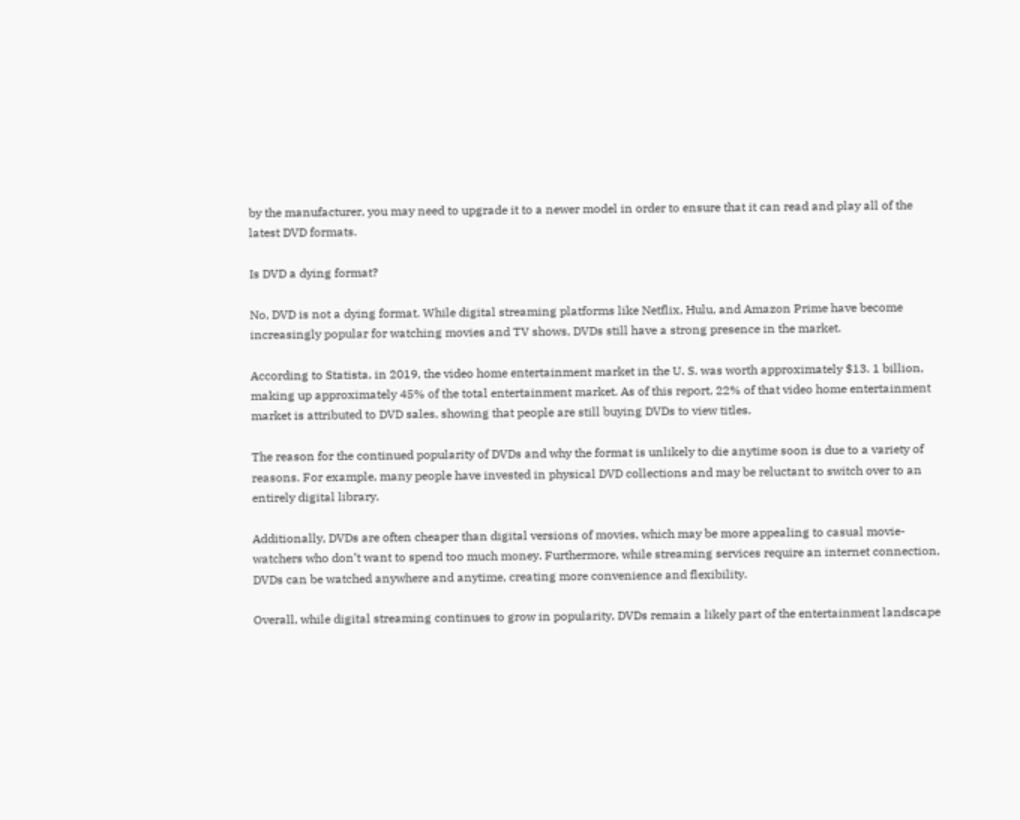by the manufacturer, you may need to upgrade it to a newer model in order to ensure that it can read and play all of the latest DVD formats.

Is DVD a dying format?

No, DVD is not a dying format. While digital streaming platforms like Netflix, Hulu, and Amazon Prime have become increasingly popular for watching movies and TV shows, DVDs still have a strong presence in the market.

According to Statista, in 2019, the video home entertainment market in the U. S. was worth approximately $13. 1 billion, making up approximately 45% of the total entertainment market. As of this report, 22% of that video home entertainment market is attributed to DVD sales, showing that people are still buying DVDs to view titles.

The reason for the continued popularity of DVDs and why the format is unlikely to die anytime soon is due to a variety of reasons. For example, many people have invested in physical DVD collections and may be reluctant to switch over to an entirely digital library.

Additionally, DVDs are often cheaper than digital versions of movies, which may be more appealing to casual movie-watchers who don’t want to spend too much money. Furthermore, while streaming services require an internet connection, DVDs can be watched anywhere and anytime, creating more convenience and flexibility.

Overall, while digital streaming continues to grow in popularity, DVDs remain a likely part of the entertainment landscape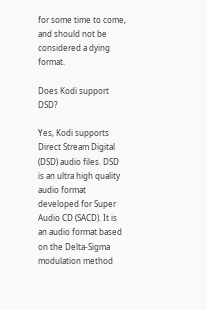for some time to come, and should not be considered a dying format.

Does Kodi support DSD?

Yes, Kodi supports Direct Stream Digital (DSD) audio files. DSD is an ultra high quality audio format developed for Super Audio CD (SACD). It is an audio format based on the Delta-Sigma modulation method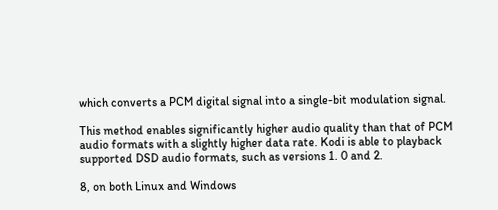which converts a PCM digital signal into a single-bit modulation signal.

This method enables significantly higher audio quality than that of PCM audio formats with a slightly higher data rate. Kodi is able to playback supported DSD audio formats, such as versions 1. 0 and 2.

8, on both Linux and Windows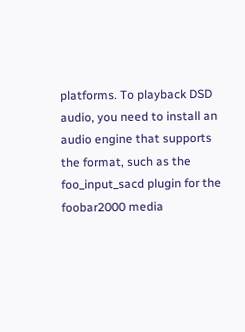platforms. To playback DSD audio, you need to install an audio engine that supports the format, such as the foo_input_sacd plugin for the foobar2000 media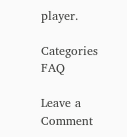player.

Categories FAQ

Leave a Comment